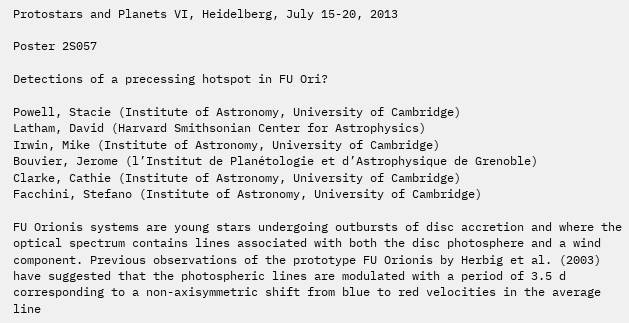Protostars and Planets VI, Heidelberg, July 15-20, 2013

Poster 2S057

Detections of a precessing hotspot in FU Ori?

Powell, Stacie (Institute of Astronomy, University of Cambridge)
Latham, David (Harvard Smithsonian Center for Astrophysics)
Irwin, Mike (Institute of Astronomy, University of Cambridge)
Bouvier, Jerome (l’Institut de Planétologie et d’Astrophysique de Grenoble)
Clarke, Cathie (Institute of Astronomy, University of Cambridge)
Facchini, Stefano (Institute of Astronomy, University of Cambridge)

FU Orionis systems are young stars undergoing outbursts of disc accretion and where the optical spectrum contains lines associated with both the disc photosphere and a wind component. Previous observations of the prototype FU Orionis by Herbig et al. (2003) have suggested that the photospheric lines are modulated with a period of 3.5 d corresponding to a non-axisymmetric shift from blue to red velocities in the average line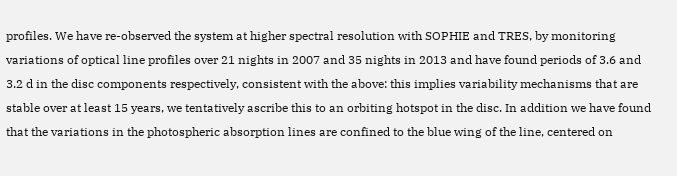profiles. We have re-observed the system at higher spectral resolution with SOPHIE and TRES, by monitoring variations of optical line profiles over 21 nights in 2007 and 35 nights in 2013 and have found periods of 3.6 and 3.2 d in the disc components respectively, consistent with the above: this implies variability mechanisms that are stable over at least 15 years, we tentatively ascribe this to an orbiting hotspot in the disc. In addition we have found that the variations in the photospheric absorption lines are confined to the blue wing of the line, centered on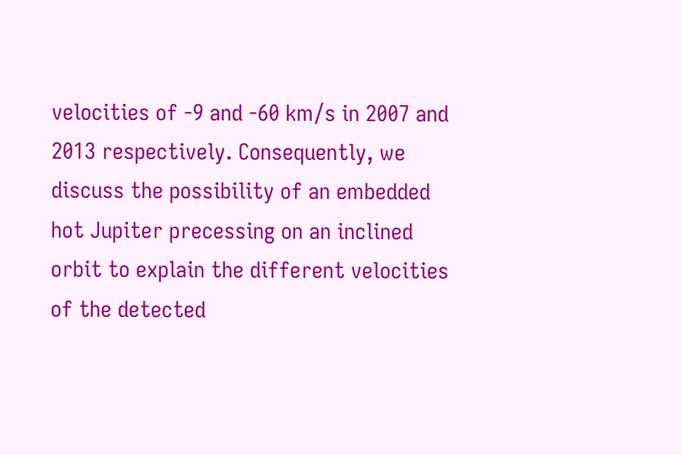velocities of -9 and -60 km/s in 2007 and 2013 respectively. Consequently, we discuss the possibility of an embedded hot Jupiter precessing on an inclined orbit to explain the different velocities of the detected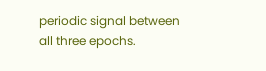periodic signal between all three epochs.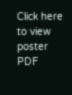Click here to view poster PDF